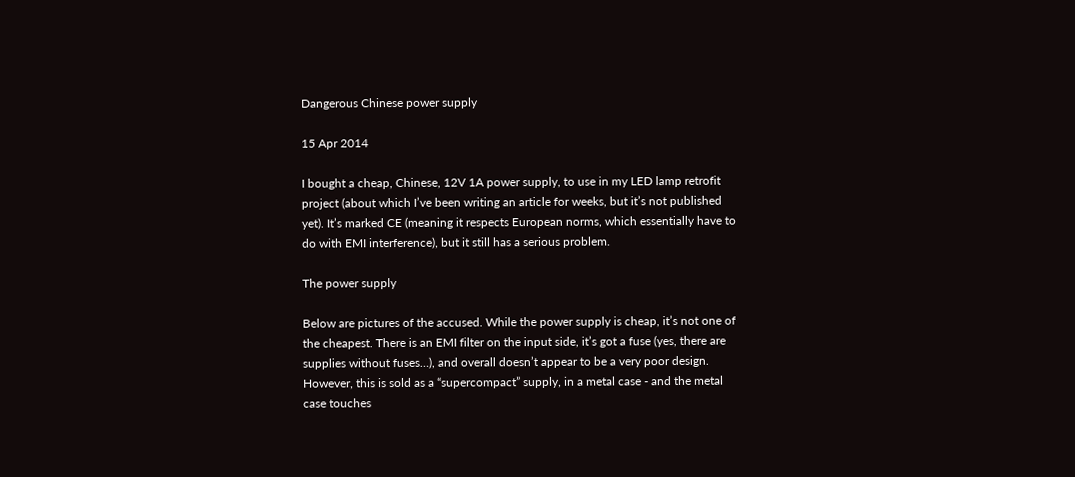Dangerous Chinese power supply

15 Apr 2014

I bought a cheap, Chinese, 12V 1A power supply, to use in my LED lamp retrofit project (about which I’ve been writing an article for weeks, but it’s not published yet). It’s marked CE (meaning it respects European norms, which essentially have to do with EMI interference), but it still has a serious problem.

The power supply

Below are pictures of the accused. While the power supply is cheap, it’s not one of the cheapest. There is an EMI filter on the input side, it’s got a fuse (yes, there are supplies without fuses…), and overall doesn’t appear to be a very poor design. However, this is sold as a “supercompact” supply, in a metal case - and the metal case touches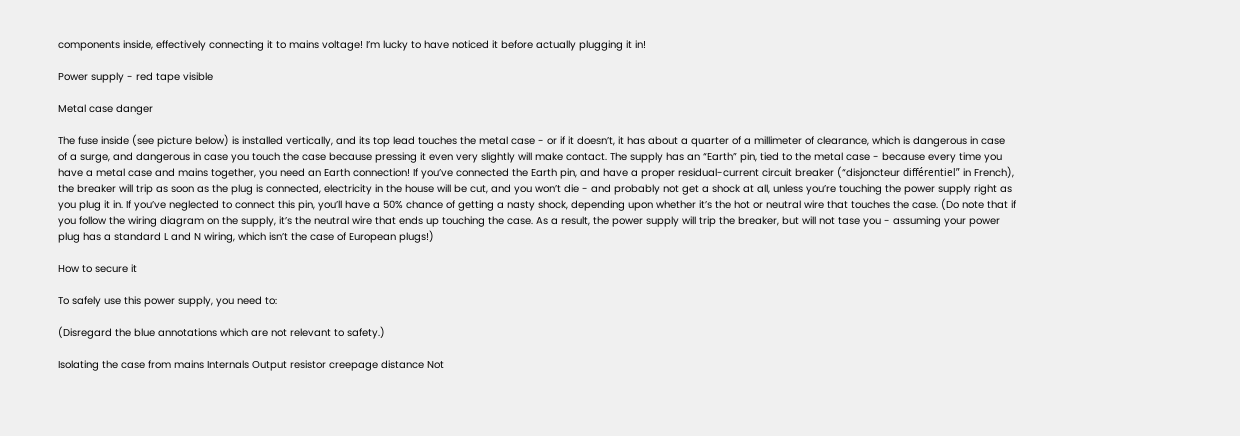components inside, effectively connecting it to mains voltage! I’m lucky to have noticed it before actually plugging it in!

Power supply - red tape visible

Metal case danger

The fuse inside (see picture below) is installed vertically, and its top lead touches the metal case - or if it doesn’t, it has about a quarter of a millimeter of clearance, which is dangerous in case of a surge, and dangerous in case you touch the case because pressing it even very slightly will make contact. The supply has an “Earth” pin, tied to the metal case - because every time you have a metal case and mains together, you need an Earth connection! If you’ve connected the Earth pin, and have a proper residual-current circuit breaker (“disjoncteur différentiel” in French), the breaker will trip as soon as the plug is connected, electricity in the house will be cut, and you won’t die - and probably not get a shock at all, unless you’re touching the power supply right as you plug it in. If you’ve neglected to connect this pin, you’ll have a 50% chance of getting a nasty shock, depending upon whether it’s the hot or neutral wire that touches the case. (Do note that if you follow the wiring diagram on the supply, it’s the neutral wire that ends up touching the case. As a result, the power supply will trip the breaker, but will not tase you - assuming your power plug has a standard L and N wiring, which isn’t the case of European plugs!)

How to secure it

To safely use this power supply, you need to:

(Disregard the blue annotations which are not relevant to safety.)

Isolating the case from mains Internals Output resistor creepage distance Not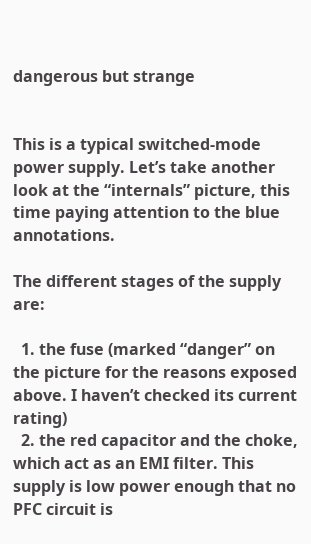dangerous but strange


This is a typical switched-mode power supply. Let’s take another look at the “internals” picture, this time paying attention to the blue annotations.

The different stages of the supply are:

  1. the fuse (marked “danger” on the picture for the reasons exposed above. I haven’t checked its current rating)
  2. the red capacitor and the choke, which act as an EMI filter. This supply is low power enough that no PFC circuit is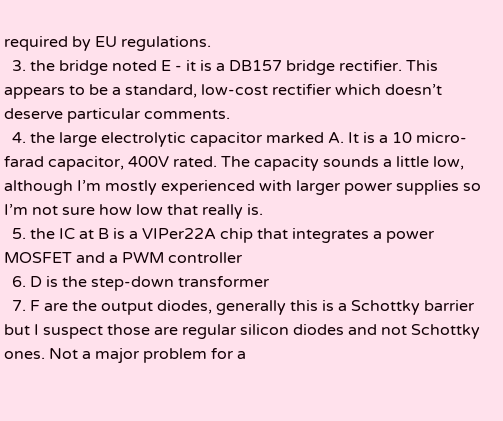required by EU regulations.
  3. the bridge noted E - it is a DB157 bridge rectifier. This appears to be a standard, low-cost rectifier which doesn’t deserve particular comments.
  4. the large electrolytic capacitor marked A. It is a 10 micro-farad capacitor, 400V rated. The capacity sounds a little low, although I’m mostly experienced with larger power supplies so I’m not sure how low that really is.
  5. the IC at B is a VIPer22A chip that integrates a power MOSFET and a PWM controller
  6. D is the step-down transformer
  7. F are the output diodes, generally this is a Schottky barrier but I suspect those are regular silicon diodes and not Schottky ones. Not a major problem for a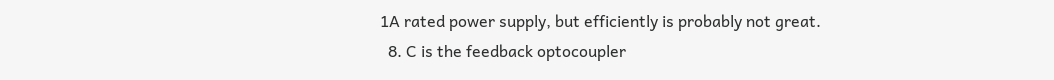1A rated power supply, but efficiently is probably not great.
  8. C is the feedback optocoupler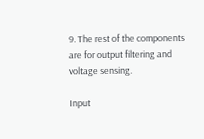9. The rest of the components are for output filtering and voltage sensing.

Input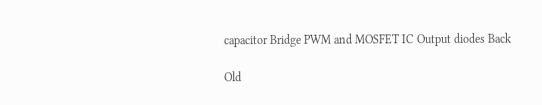capacitor Bridge PWM and MOSFET IC Output diodes Back

Old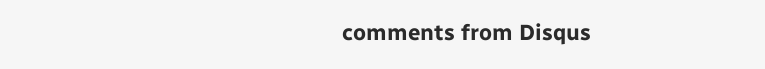comments from Disqus